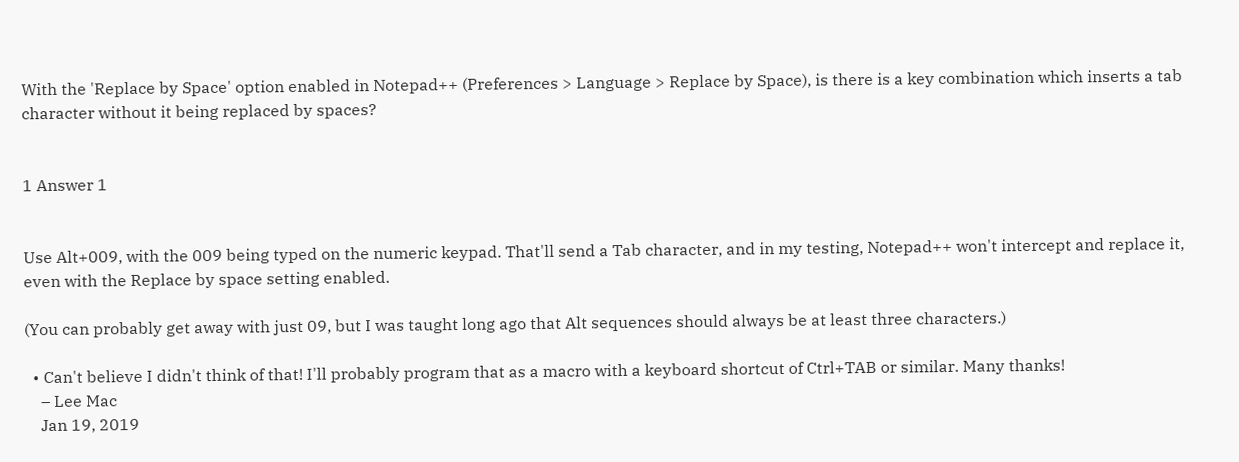With the 'Replace by Space' option enabled in Notepad++ (Preferences > Language > Replace by Space), is there is a key combination which inserts a tab character without it being replaced by spaces?


1 Answer 1


Use Alt+009, with the 009 being typed on the numeric keypad. That'll send a Tab character, and in my testing, Notepad++ won't intercept and replace it, even with the Replace by space setting enabled.

(You can probably get away with just 09, but I was taught long ago that Alt sequences should always be at least three characters.)

  • Can't believe I didn't think of that! I'll probably program that as a macro with a keyboard shortcut of Ctrl+TAB or similar. Many thanks!
    – Lee Mac
    Jan 19, 2019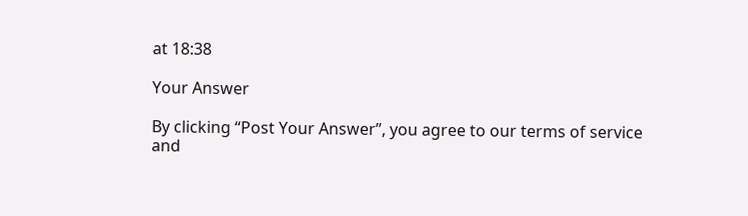at 18:38

Your Answer

By clicking “Post Your Answer”, you agree to our terms of service and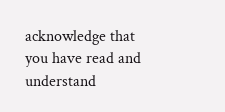acknowledge that you have read and understand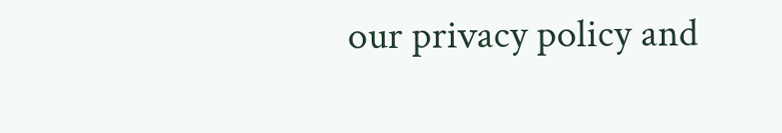our privacy policy and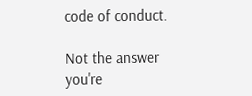code of conduct.

Not the answer you're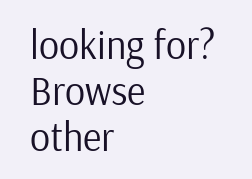looking for? Browse other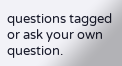questions tagged or ask your own question.